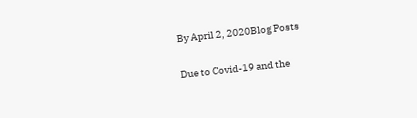By April 2, 2020Blog Posts

Due to Covid-19 and the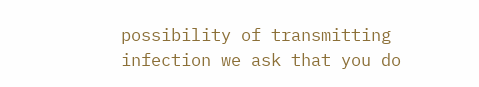possibility of transmitting infection we ask that you do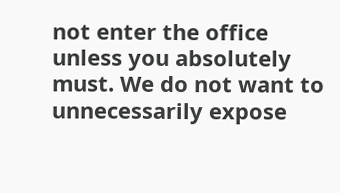not enter the office unless you absolutely must. We do not want to unnecessarily expose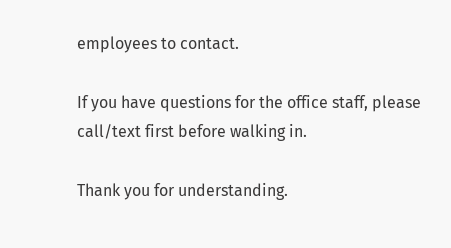employees to contact.

If you have questions for the office staff, please call/text first before walking in.

Thank you for understanding.